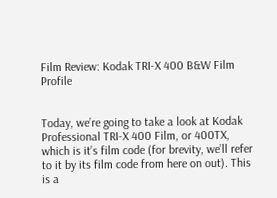Film Review: Kodak TRI-X 400 B&W Film Profile


Today, we’re going to take a look at Kodak Professional TRI-X 400 Film, or 400TX, which is it’s film code (for brevity, we’ll refer to it by its film code from here on out). This is a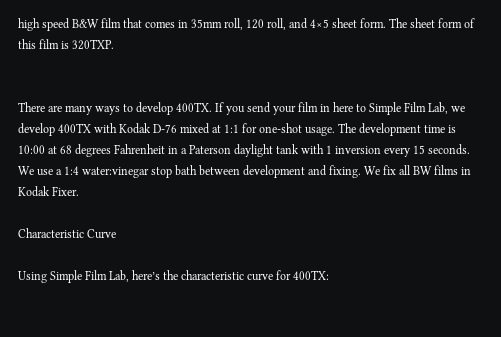high speed B&W film that comes in 35mm roll, 120 roll, and 4×5 sheet form. The sheet form of this film is 320TXP.


There are many ways to develop 400TX. If you send your film in here to Simple Film Lab, we develop 400TX with Kodak D-76 mixed at 1:1 for one-shot usage. The development time is 10:00 at 68 degrees Fahrenheit in a Paterson daylight tank with 1 inversion every 15 seconds. We use a 1:4 water:vinegar stop bath between development and fixing. We fix all BW films in Kodak Fixer.

Characteristic Curve

Using Simple Film Lab, here’s the characteristic curve for 400TX: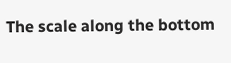The scale along the bottom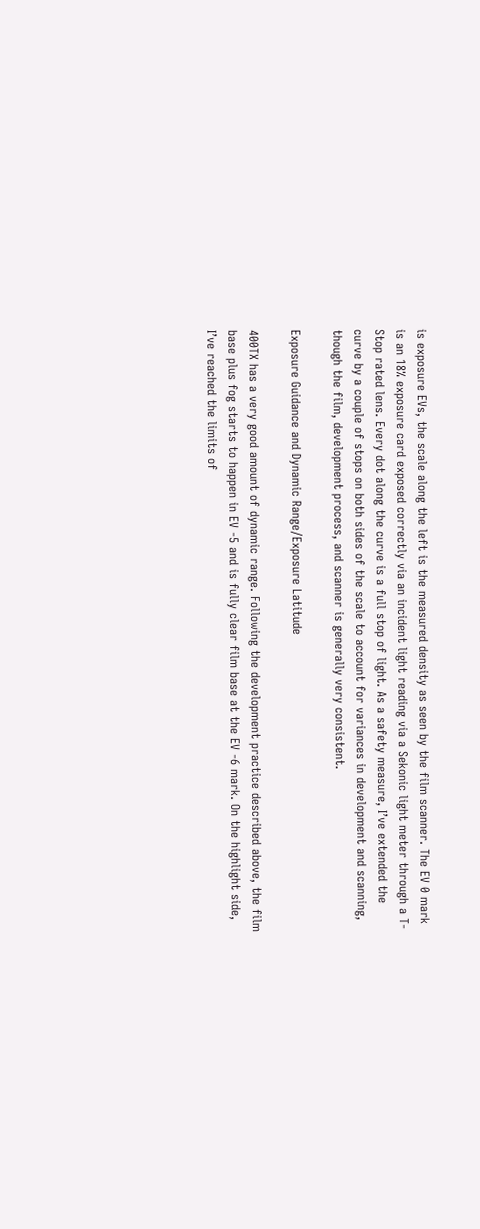is exposure EVs, the scale along the left is the measured density as seen by the film scanner. The EV 0 mark is an 18% exposure card exposed correctly via an incident light reading via a Sekonic light meter through a T-Stop rated lens. Every dot along the curve is a full stop of light. As a safety measure, I’ve extended the curve by a couple of stops on both sides of the scale to account for variances in development and scanning, though the film, development process, and scanner is generally very consistent.

Exposure Guidance and Dynamic Range/Exposure Latitude

400TX has a very good amount of dynamic range. Following the development practice described above, the film base plus fog starts to happen in EV -5 and is fully clear film base at the EV -6 mark. On the highlight side, I’ve reached the limits of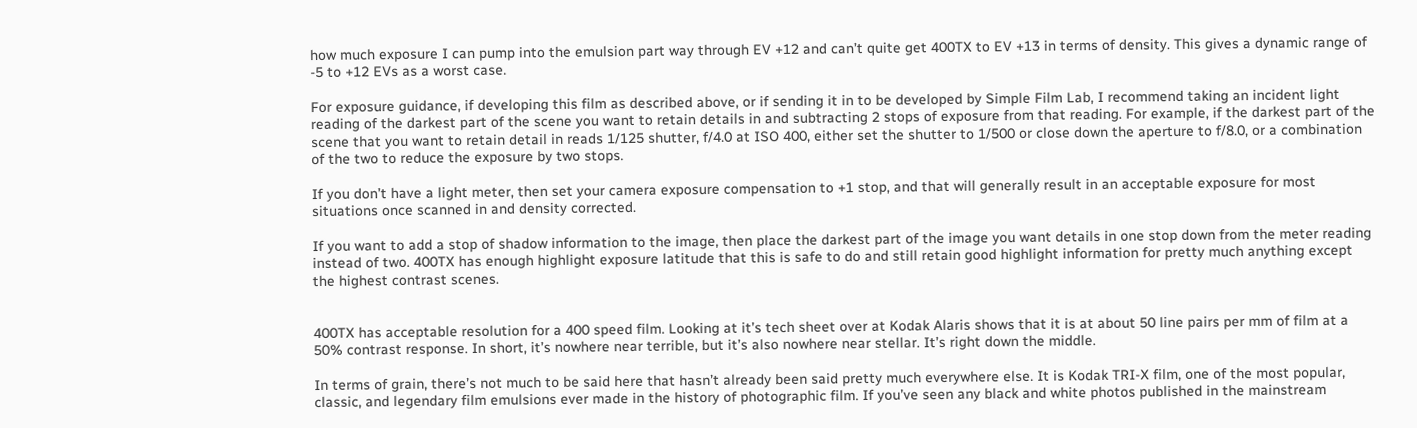how much exposure I can pump into the emulsion part way through EV +12 and can’t quite get 400TX to EV +13 in terms of density. This gives a dynamic range of -5 to +12 EVs as a worst case.

For exposure guidance, if developing this film as described above, or if sending it in to be developed by Simple Film Lab, I recommend taking an incident light reading of the darkest part of the scene you want to retain details in and subtracting 2 stops of exposure from that reading. For example, if the darkest part of the scene that you want to retain detail in reads 1/125 shutter, f/4.0 at ISO 400, either set the shutter to 1/500 or close down the aperture to f/8.0, or a combination of the two to reduce the exposure by two stops.

If you don’t have a light meter, then set your camera exposure compensation to +1 stop, and that will generally result in an acceptable exposure for most situations once scanned in and density corrected.

If you want to add a stop of shadow information to the image, then place the darkest part of the image you want details in one stop down from the meter reading instead of two. 400TX has enough highlight exposure latitude that this is safe to do and still retain good highlight information for pretty much anything except the highest contrast scenes.


400TX has acceptable resolution for a 400 speed film. Looking at it’s tech sheet over at Kodak Alaris shows that it is at about 50 line pairs per mm of film at a 50% contrast response. In short, it’s nowhere near terrible, but it’s also nowhere near stellar. It’s right down the middle.

In terms of grain, there’s not much to be said here that hasn’t already been said pretty much everywhere else. It is Kodak TRI-X film, one of the most popular, classic, and legendary film emulsions ever made in the history of photographic film. If you’ve seen any black and white photos published in the mainstream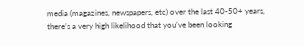media (magazines, newspapers, etc) over the last 40-50+ years, there’s a very high likelihood that you’ve been looking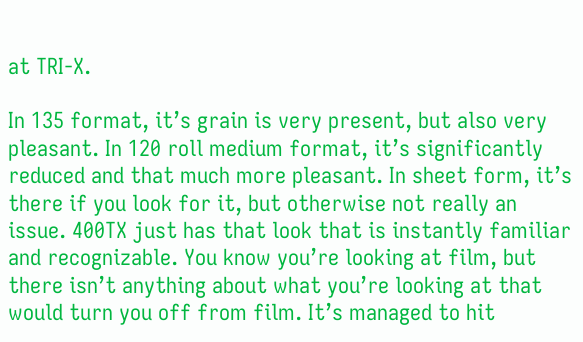at TRI-X.

In 135 format, it’s grain is very present, but also very pleasant. In 120 roll medium format, it’s significantly reduced and that much more pleasant. In sheet form, it’s there if you look for it, but otherwise not really an issue. 400TX just has that look that is instantly familiar and recognizable. You know you’re looking at film, but there isn’t anything about what you’re looking at that would turn you off from film. It’s managed to hit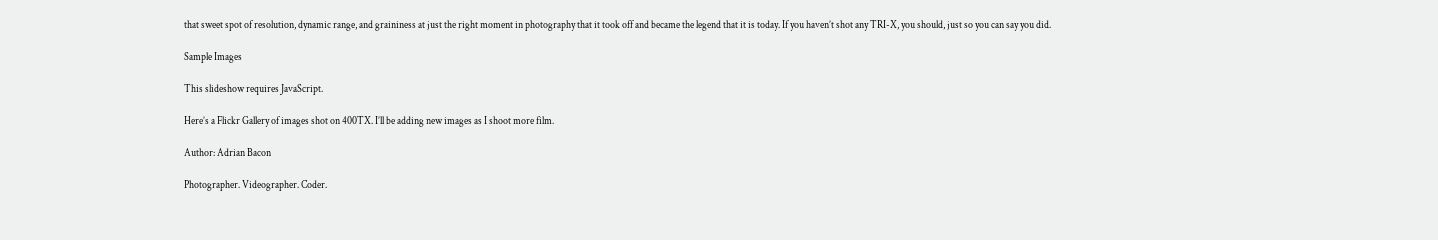that sweet spot of resolution, dynamic range, and graininess at just the right moment in photography that it took off and became the legend that it is today. If you haven’t shot any TRI-X, you should, just so you can say you did.

Sample Images

This slideshow requires JavaScript.

Here’s a Flickr Gallery of images shot on 400TX. I’ll be adding new images as I shoot more film.

Author: Adrian Bacon

Photographer. Videographer. Coder.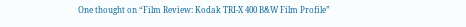One thought on “Film Review: Kodak TRI-X 400 B&W Film Profile”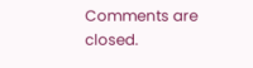Comments are closed.